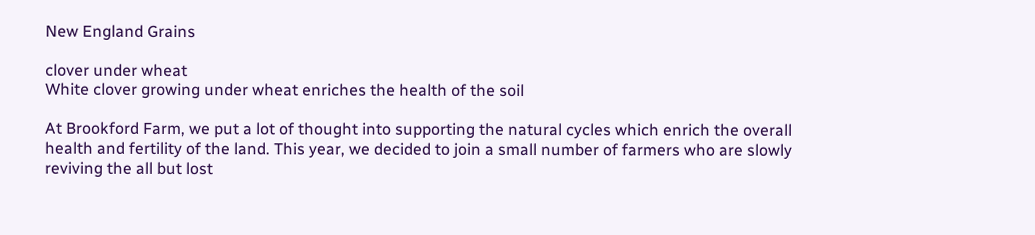New England Grains

clover under wheat
White clover growing under wheat enriches the health of the soil

At Brookford Farm, we put a lot of thought into supporting the natural cycles which enrich the overall health and fertility of the land. This year, we decided to join a small number of farmers who are slowly reviving the all but lost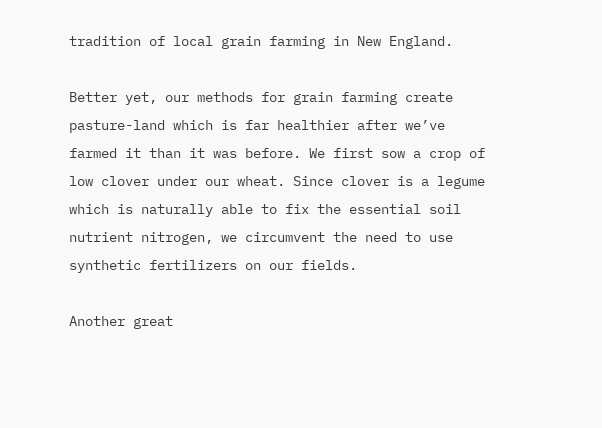tradition of local grain farming in New England.

Better yet, our methods for grain farming create pasture-land which is far healthier after we’ve farmed it than it was before. We first sow a crop of low clover under our wheat. Since clover is a legume which is naturally able to fix the essential soil nutrient nitrogen, we circumvent the need to use synthetic fertilizers on our fields.

Another great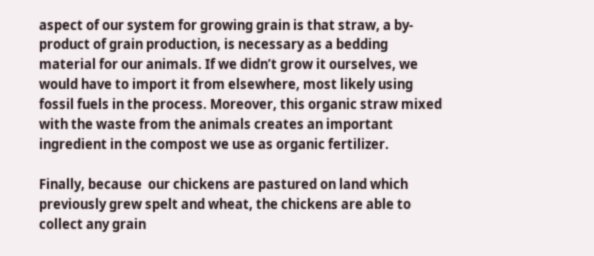aspect of our system for growing grain is that straw, a by-product of grain production, is necessary as a bedding material for our animals. If we didn’t grow it ourselves, we would have to import it from elsewhere, most likely using fossil fuels in the process. Moreover, this organic straw mixed with the waste from the animals creates an important ingredient in the compost we use as organic fertilizer.

Finally, because  our chickens are pastured on land which previously grew spelt and wheat, the chickens are able to collect any grain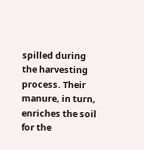spilled during the harvesting process. Their manure, in turn, enriches the soil for the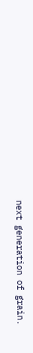next generation of grain.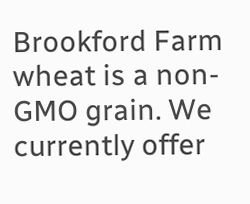Brookford Farm wheat is a non-GMO grain. We currently offer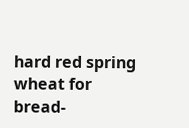hard red spring wheat for bread-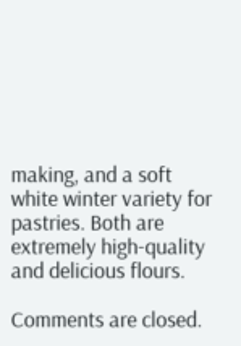making, and a soft white winter variety for pastries. Both are extremely high-quality and delicious flours.

Comments are closed.